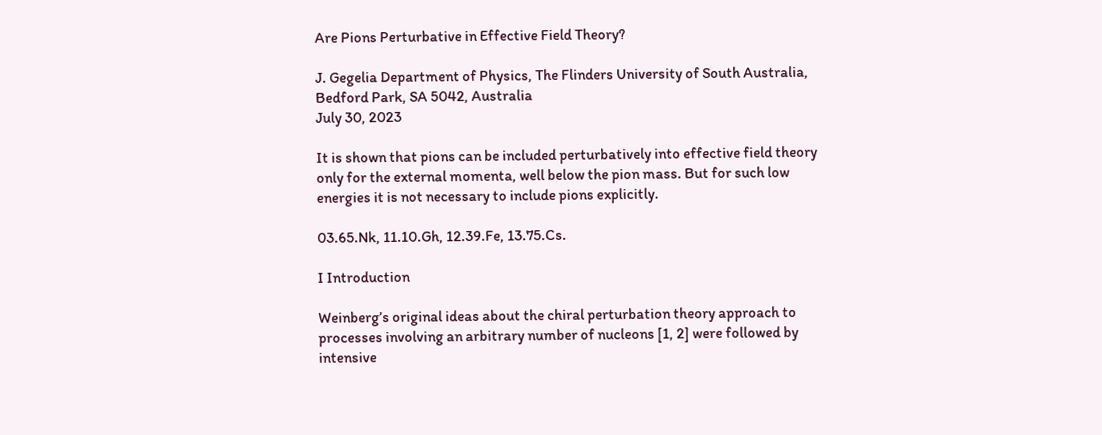Are Pions Perturbative in Effective Field Theory?

J. Gegelia Department of Physics, The Flinders University of South Australia,
Bedford Park, SA 5042, Australia
July 30, 2023

It is shown that pions can be included perturbatively into effective field theory only for the external momenta, well below the pion mass. But for such low energies it is not necessary to include pions explicitly.

03.65.Nk, 11.10.Gh, 12.39.Fe, 13.75.Cs.

I Introduction

Weinberg’s original ideas about the chiral perturbation theory approach to processes involving an arbitrary number of nucleons [1, 2] were followed by intensive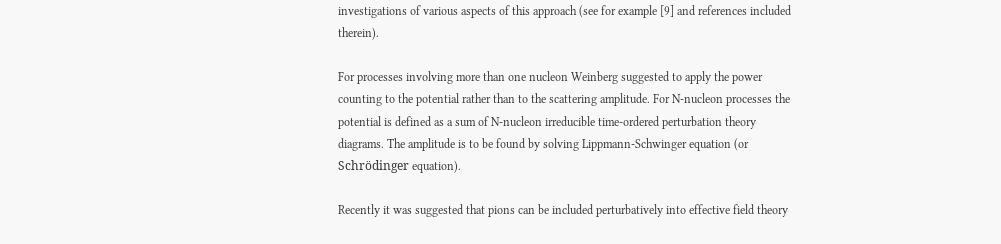investigations of various aspects of this approach (see for example [9] and references included therein).

For processes involving more than one nucleon Weinberg suggested to apply the power counting to the potential rather than to the scattering amplitude. For N-nucleon processes the potential is defined as a sum of N-nucleon irreducible time-ordered perturbation theory diagrams. The amplitude is to be found by solving Lippmann-Schwinger equation (or Schrödinger equation).

Recently it was suggested that pions can be included perturbatively into effective field theory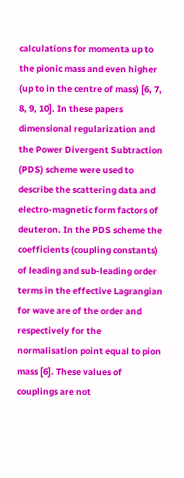calculations for momenta up to the pionic mass and even higher (up to in the centre of mass) [6, 7, 8, 9, 10]. In these papers dimensional regularization and the Power Divergent Subtraction (PDS) scheme were used to describe the scattering data and electro-magnetic form factors of deuteron. In the PDS scheme the coefficients (coupling constants) of leading and sub-leading order terms in the effective Lagrangian for wave are of the order and respectively for the normalisation point equal to pion mass [6]. These values of couplings are not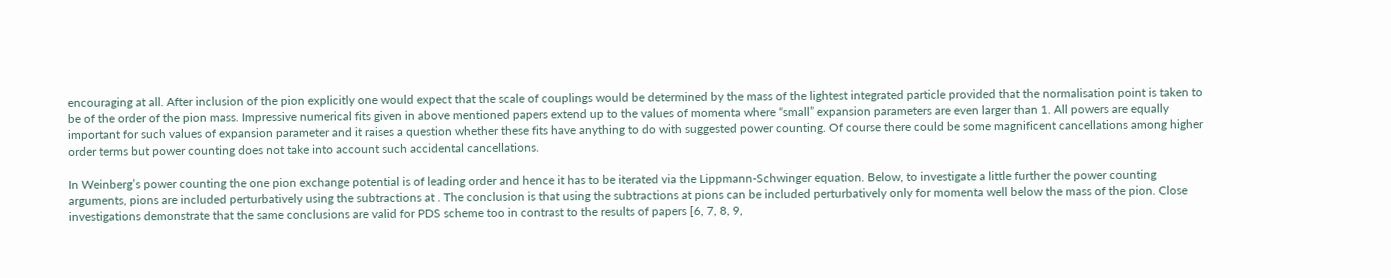encouraging at all. After inclusion of the pion explicitly one would expect that the scale of couplings would be determined by the mass of the lightest integrated particle provided that the normalisation point is taken to be of the order of the pion mass. Impressive numerical fits given in above mentioned papers extend up to the values of momenta where “small” expansion parameters are even larger than 1. All powers are equally important for such values of expansion parameter and it raises a question whether these fits have anything to do with suggested power counting. Of course there could be some magnificent cancellations among higher order terms but power counting does not take into account such accidental cancellations.

In Weinberg’s power counting the one pion exchange potential is of leading order and hence it has to be iterated via the Lippmann-Schwinger equation. Below, to investigate a little further the power counting arguments, pions are included perturbatively using the subtractions at . The conclusion is that using the subtractions at pions can be included perturbatively only for momenta well below the mass of the pion. Close investigations demonstrate that the same conclusions are valid for PDS scheme too in contrast to the results of papers [6, 7, 8, 9,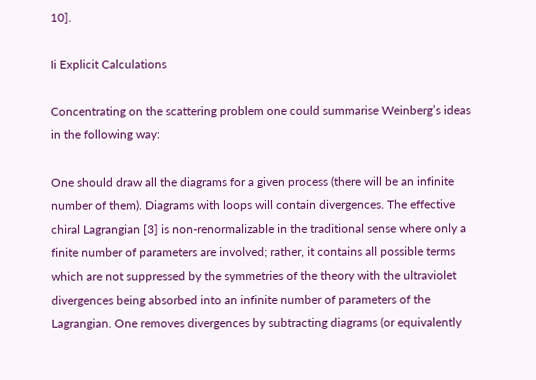10].

Ii Explicit Calculations

Concentrating on the scattering problem one could summarise Weinberg’s ideas in the following way:

One should draw all the diagrams for a given process (there will be an infinite number of them). Diagrams with loops will contain divergences. The effective chiral Lagrangian [3] is non-renormalizable in the traditional sense where only a finite number of parameters are involved; rather, it contains all possible terms which are not suppressed by the symmetries of the theory with the ultraviolet divergences being absorbed into an infinite number of parameters of the Lagrangian. One removes divergences by subtracting diagrams (or equivalently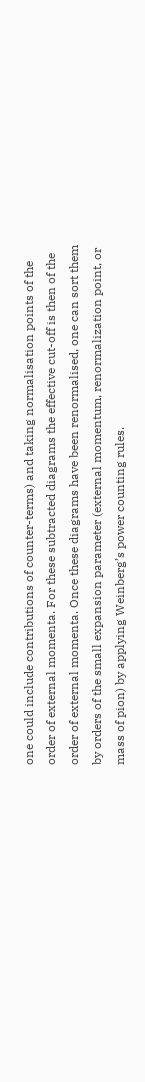one could include contributions of counter-terms) and taking normalisation points of the order of external momenta. For these subtracted diagrams the effective cut-off is then of the order of external momenta. Once these diagrams have been renormalised, one can sort them by orders of the small expansion parameter (external momentum, renormalization point, or mass of pion) by applying Weinberg’s power counting rules.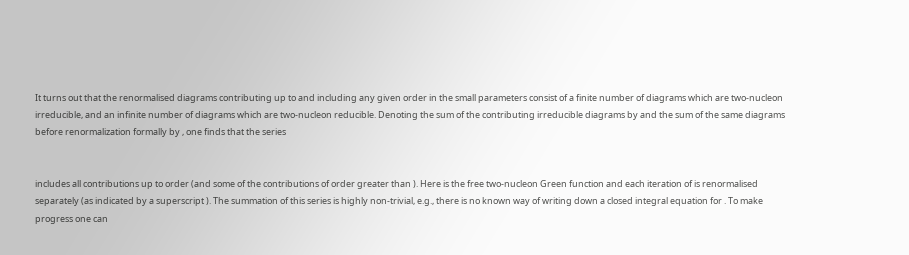It turns out that the renormalised diagrams contributing up to and including any given order in the small parameters consist of a finite number of diagrams which are two-nucleon irreducible, and an infinite number of diagrams which are two-nucleon reducible. Denoting the sum of the contributing irreducible diagrams by and the sum of the same diagrams before renormalization formally by , one finds that the series


includes all contributions up to order (and some of the contributions of order greater than ). Here is the free two-nucleon Green function and each iteration of is renormalised separately (as indicated by a superscript ). The summation of this series is highly non-trivial, e.g., there is no known way of writing down a closed integral equation for . To make progress one can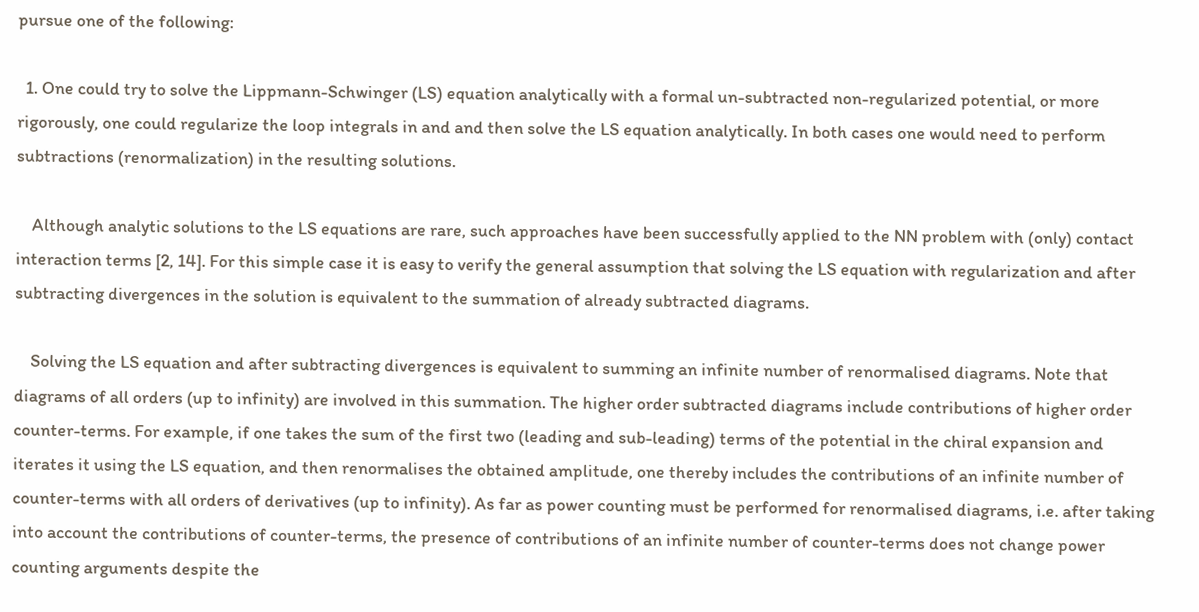pursue one of the following:

  1. One could try to solve the Lippmann-Schwinger (LS) equation analytically with a formal un-subtracted non-regularized potential, or more rigorously, one could regularize the loop integrals in and and then solve the LS equation analytically. In both cases one would need to perform subtractions (renormalization) in the resulting solutions.

    Although analytic solutions to the LS equations are rare, such approaches have been successfully applied to the NN problem with (only) contact interaction terms [2, 14]. For this simple case it is easy to verify the general assumption that solving the LS equation with regularization and after subtracting divergences in the solution is equivalent to the summation of already subtracted diagrams.

    Solving the LS equation and after subtracting divergences is equivalent to summing an infinite number of renormalised diagrams. Note that diagrams of all orders (up to infinity) are involved in this summation. The higher order subtracted diagrams include contributions of higher order counter-terms. For example, if one takes the sum of the first two (leading and sub-leading) terms of the potential in the chiral expansion and iterates it using the LS equation, and then renormalises the obtained amplitude, one thereby includes the contributions of an infinite number of counter-terms with all orders of derivatives (up to infinity). As far as power counting must be performed for renormalised diagrams, i.e. after taking into account the contributions of counter-terms, the presence of contributions of an infinite number of counter-terms does not change power counting arguments despite the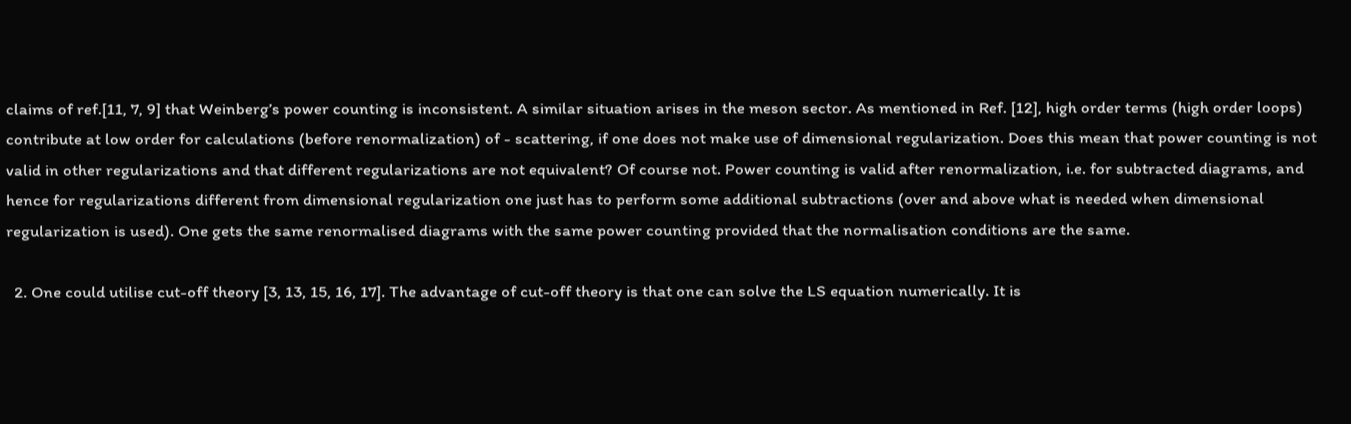claims of ref.[11, 7, 9] that Weinberg’s power counting is inconsistent. A similar situation arises in the meson sector. As mentioned in Ref. [12], high order terms (high order loops) contribute at low order for calculations (before renormalization) of - scattering, if one does not make use of dimensional regularization. Does this mean that power counting is not valid in other regularizations and that different regularizations are not equivalent? Of course not. Power counting is valid after renormalization, i.e. for subtracted diagrams, and hence for regularizations different from dimensional regularization one just has to perform some additional subtractions (over and above what is needed when dimensional regularization is used). One gets the same renormalised diagrams with the same power counting provided that the normalisation conditions are the same.

  2. One could utilise cut-off theory [3, 13, 15, 16, 17]. The advantage of cut-off theory is that one can solve the LS equation numerically. It is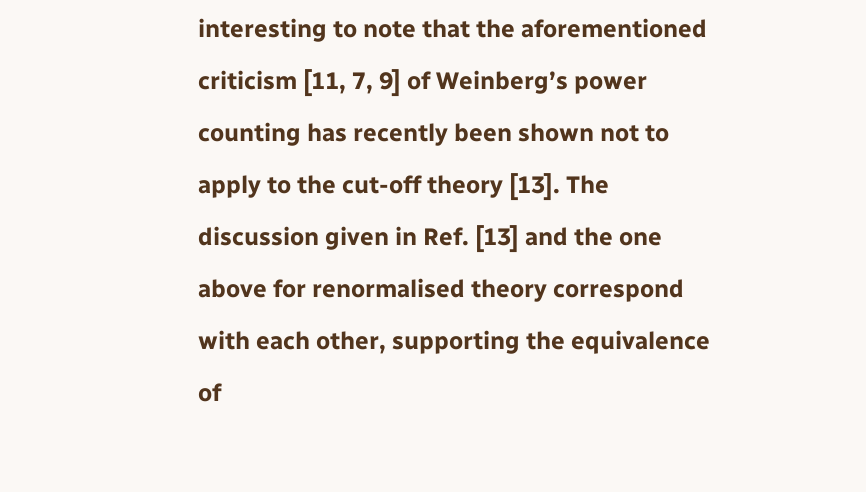interesting to note that the aforementioned criticism [11, 7, 9] of Weinberg’s power counting has recently been shown not to apply to the cut-off theory [13]. The discussion given in Ref. [13] and the one above for renormalised theory correspond with each other, supporting the equivalence of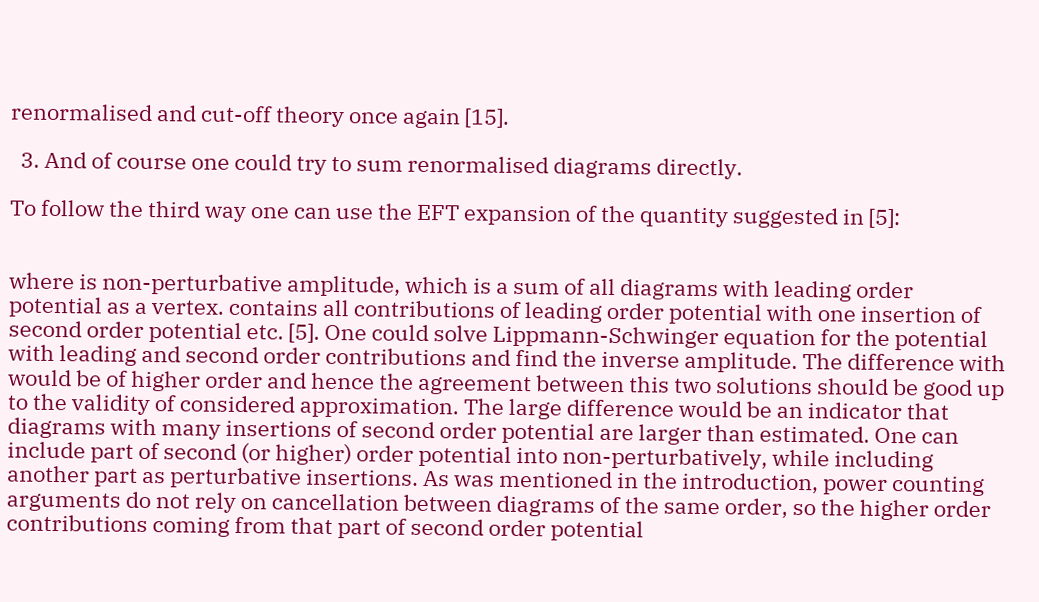renormalised and cut-off theory once again [15].

  3. And of course one could try to sum renormalised diagrams directly.

To follow the third way one can use the EFT expansion of the quantity suggested in [5]:


where is non-perturbative amplitude, which is a sum of all diagrams with leading order potential as a vertex. contains all contributions of leading order potential with one insertion of second order potential etc. [5]. One could solve Lippmann-Schwinger equation for the potential with leading and second order contributions and find the inverse amplitude. The difference with would be of higher order and hence the agreement between this two solutions should be good up to the validity of considered approximation. The large difference would be an indicator that diagrams with many insertions of second order potential are larger than estimated. One can include part of second (or higher) order potential into non-perturbatively, while including another part as perturbative insertions. As was mentioned in the introduction, power counting arguments do not rely on cancellation between diagrams of the same order, so the higher order contributions coming from that part of second order potential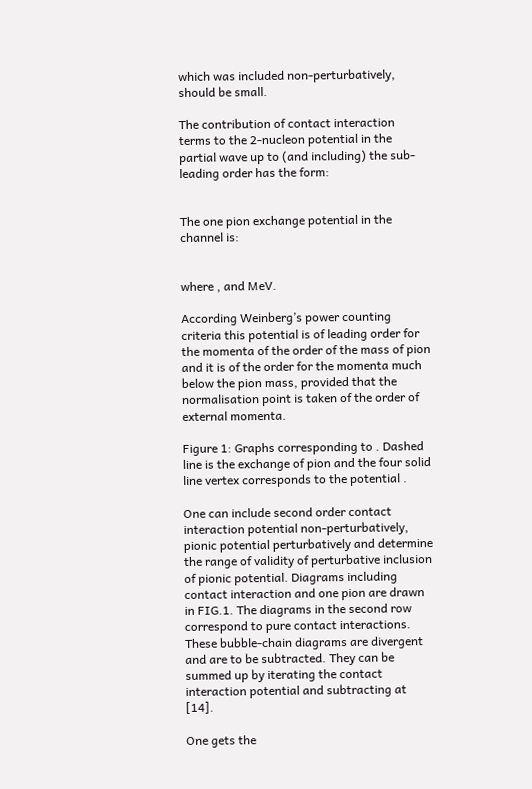which was included non-perturbatively, should be small.

The contribution of contact interaction terms to the 2-nucleon potential in the partial wave up to (and including) the sub-leading order has the form:


The one pion exchange potential in the channel is:


where , and MeV.

According Weinberg’s power counting criteria this potential is of leading order for the momenta of the order of the mass of pion and it is of the order for the momenta much below the pion mass, provided that the normalisation point is taken of the order of external momenta.

Figure 1: Graphs corresponding to . Dashed line is the exchange of pion and the four solid line vertex corresponds to the potential .

One can include second order contact interaction potential non-perturbatively, pionic potential perturbatively and determine the range of validity of perturbative inclusion of pionic potential. Diagrams including contact interaction and one pion are drawn in FIG.1. The diagrams in the second row correspond to pure contact interactions. These bubble-chain diagrams are divergent and are to be subtracted. They can be summed up by iterating the contact interaction potential and subtracting at [14].

One gets the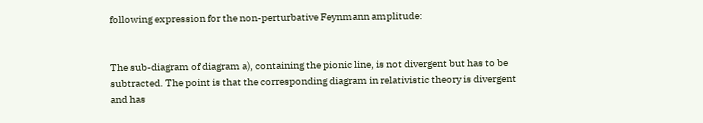following expression for the non-perturbative Feynmann amplitude:


The sub-diagram of diagram a), containing the pionic line, is not divergent but has to be subtracted. The point is that the corresponding diagram in relativistic theory is divergent and has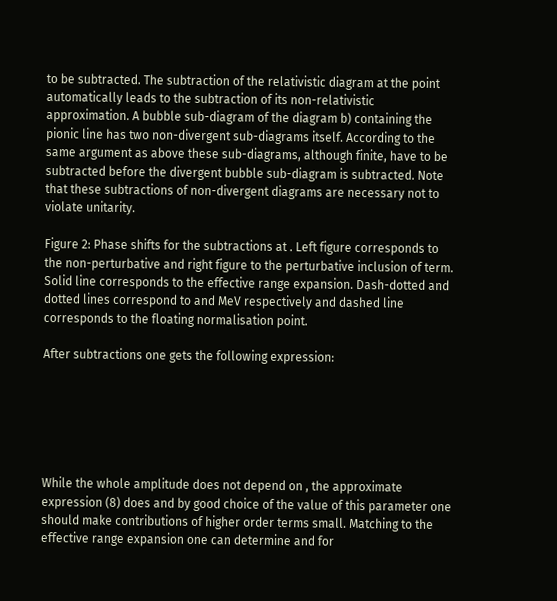to be subtracted. The subtraction of the relativistic diagram at the point automatically leads to the subtraction of its non-relativistic approximation. A bubble sub-diagram of the diagram b) containing the pionic line has two non-divergent sub-diagrams itself. According to the same argument as above these sub-diagrams, although finite, have to be subtracted before the divergent bubble sub-diagram is subtracted. Note that these subtractions of non-divergent diagrams are necessary not to violate unitarity.

Figure 2: Phase shifts for the subtractions at . Left figure corresponds to the non-perturbative and right figure to the perturbative inclusion of term. Solid line corresponds to the effective range expansion. Dash-dotted and dotted lines correspond to and MeV respectively and dashed line corresponds to the floating normalisation point.

After subtractions one gets the following expression:






While the whole amplitude does not depend on , the approximate expression (8) does and by good choice of the value of this parameter one should make contributions of higher order terms small. Matching to the effective range expansion one can determine and for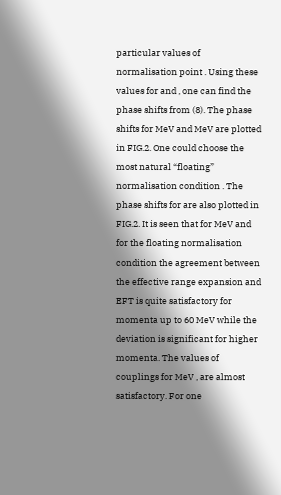particular values of normalisation point . Using these values for and , one can find the phase shifts from (8). The phase shifts for MeV and MeV are plotted in FIG.2. One could choose the most natural “floating” normalisation condition . The phase shifts for are also plotted in FIG.2. It is seen that for MeV and for the floating normalisation condition the agreement between the effective range expansion and EFT is quite satisfactory for momenta up to 60 MeV while the deviation is significant for higher momenta. The values of couplings for MeV , are almost satisfactory. For one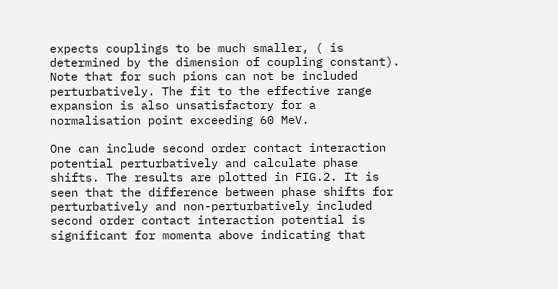expects couplings to be much smaller, ( is determined by the dimension of coupling constant). Note that for such pions can not be included perturbatively. The fit to the effective range expansion is also unsatisfactory for a normalisation point exceeding 60 MeV.

One can include second order contact interaction potential perturbatively and calculate phase shifts. The results are plotted in FIG.2. It is seen that the difference between phase shifts for perturbatively and non-perturbatively included second order contact interaction potential is significant for momenta above indicating that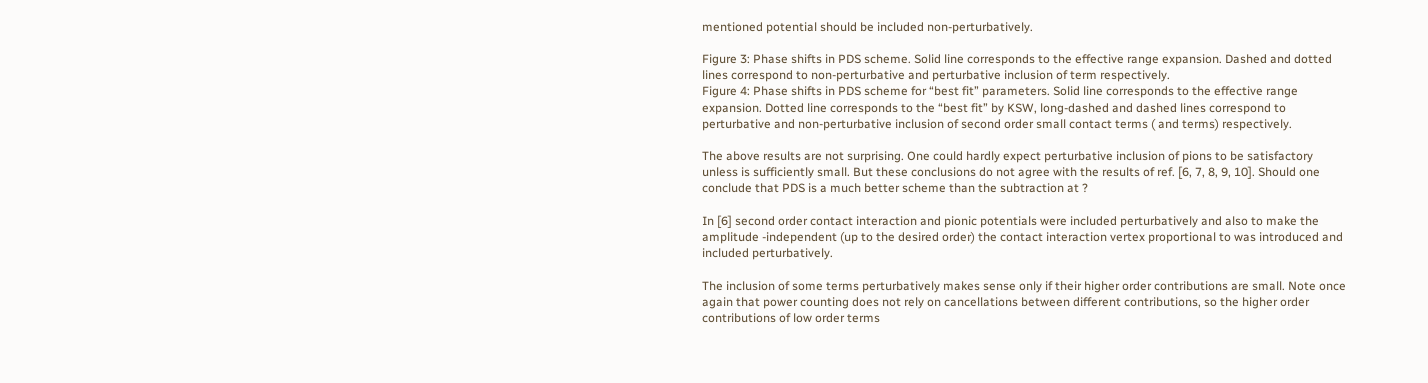mentioned potential should be included non-perturbatively.

Figure 3: Phase shifts in PDS scheme. Solid line corresponds to the effective range expansion. Dashed and dotted lines correspond to non-perturbative and perturbative inclusion of term respectively.
Figure 4: Phase shifts in PDS scheme for “best fit” parameters. Solid line corresponds to the effective range expansion. Dotted line corresponds to the “best fit” by KSW, long-dashed and dashed lines correspond to perturbative and non-perturbative inclusion of second order small contact terms ( and terms) respectively.

The above results are not surprising. One could hardly expect perturbative inclusion of pions to be satisfactory unless is sufficiently small. But these conclusions do not agree with the results of ref. [6, 7, 8, 9, 10]. Should one conclude that PDS is a much better scheme than the subtraction at ?

In [6] second order contact interaction and pionic potentials were included perturbatively and also to make the amplitude -independent (up to the desired order) the contact interaction vertex proportional to was introduced and included perturbatively.

The inclusion of some terms perturbatively makes sense only if their higher order contributions are small. Note once again that power counting does not rely on cancellations between different contributions, so the higher order contributions of low order terms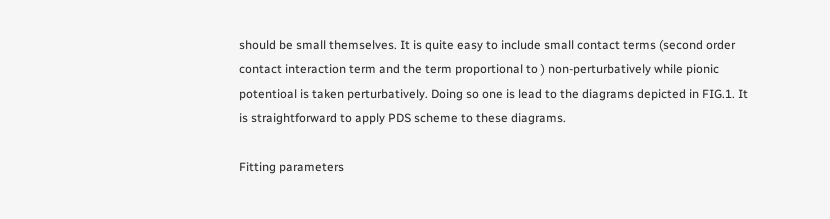should be small themselves. It is quite easy to include small contact terms (second order contact interaction term and the term proportional to ) non-perturbatively while pionic potentioal is taken perturbatively. Doing so one is lead to the diagrams depicted in FIG.1. It is straightforward to apply PDS scheme to these diagrams.

Fitting parameters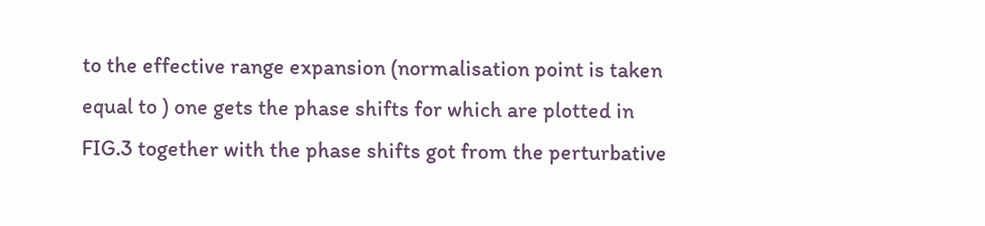to the effective range expansion (normalisation point is taken equal to ) one gets the phase shifts for which are plotted in FIG.3 together with the phase shifts got from the perturbative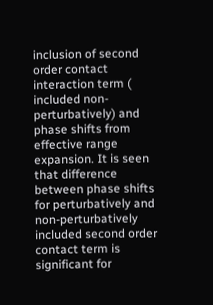inclusion of second order contact interaction term ( included non-perturbatively) and phase shifts from effective range expansion. It is seen that difference between phase shifts for perturbatively and non-perturbatively included second order contact term is significant for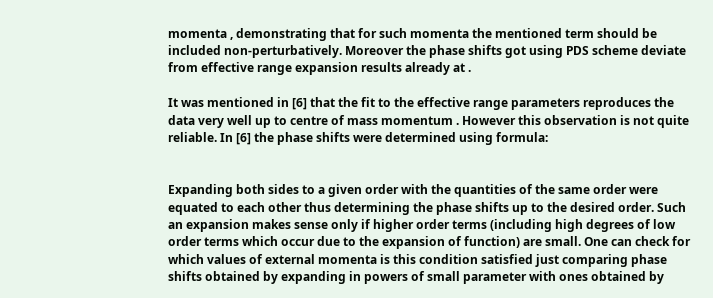momenta , demonstrating that for such momenta the mentioned term should be included non-perturbatively. Moreover the phase shifts got using PDS scheme deviate from effective range expansion results already at .

It was mentioned in [6] that the fit to the effective range parameters reproduces the data very well up to centre of mass momentum . However this observation is not quite reliable. In [6] the phase shifts were determined using formula:


Expanding both sides to a given order with the quantities of the same order were equated to each other thus determining the phase shifts up to the desired order. Such an expansion makes sense only if higher order terms (including high degrees of low order terms which occur due to the expansion of function) are small. One can check for which values of external momenta is this condition satisfied just comparing phase shifts obtained by expanding in powers of small parameter with ones obtained by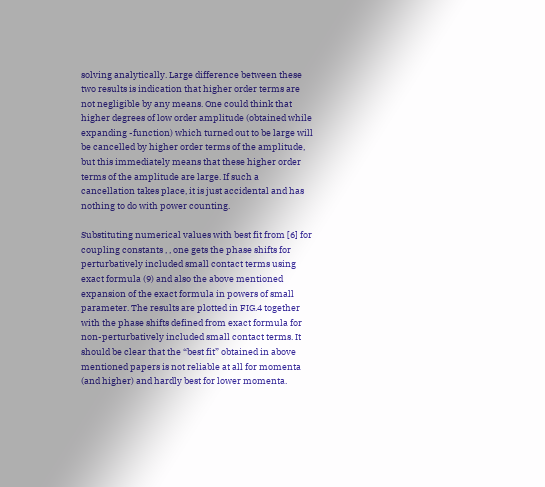solving analytically. Large difference between these two results is indication that higher order terms are not negligible by any means. One could think that higher degrees of low order amplitude (obtained while expanding -function) which turned out to be large will be cancelled by higher order terms of the amplitude, but this immediately means that these higher order terms of the amplitude are large. If such a cancellation takes place, it is just accidental and has nothing to do with power counting.

Substituting numerical values with best fit from [6] for coupling constants , , one gets the phase shifts for perturbatively included small contact terms using exact formula (9) and also the above mentioned expansion of the exact formula in powers of small parameter. The results are plotted in FIG.4 together with the phase shifts defined from exact formula for non-perturbatively included small contact terms. It should be clear that the “best fit” obtained in above mentioned papers is not reliable at all for momenta (and higher) and hardly best for lower momenta.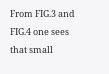From FIG.3 and FIG.4 one sees that small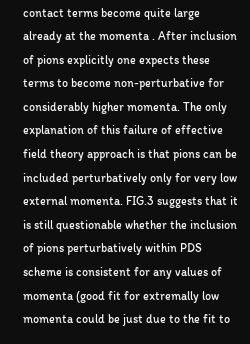contact terms become quite large already at the momenta . After inclusion of pions explicitly one expects these terms to become non-perturbative for considerably higher momenta. The only explanation of this failure of effective field theory approach is that pions can be included perturbatively only for very low external momenta. FIG.3 suggests that it is still questionable whether the inclusion of pions perturbatively within PDS scheme is consistent for any values of momenta (good fit for extremally low momenta could be just due to the fit to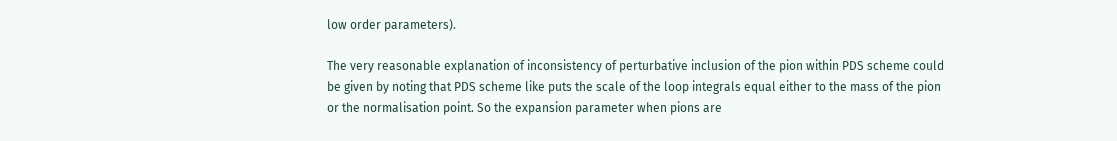low order parameters).

The very reasonable explanation of inconsistency of perturbative inclusion of the pion within PDS scheme could be given by noting that PDS scheme like puts the scale of the loop integrals equal either to the mass of the pion or the normalisation point. So the expansion parameter when pions are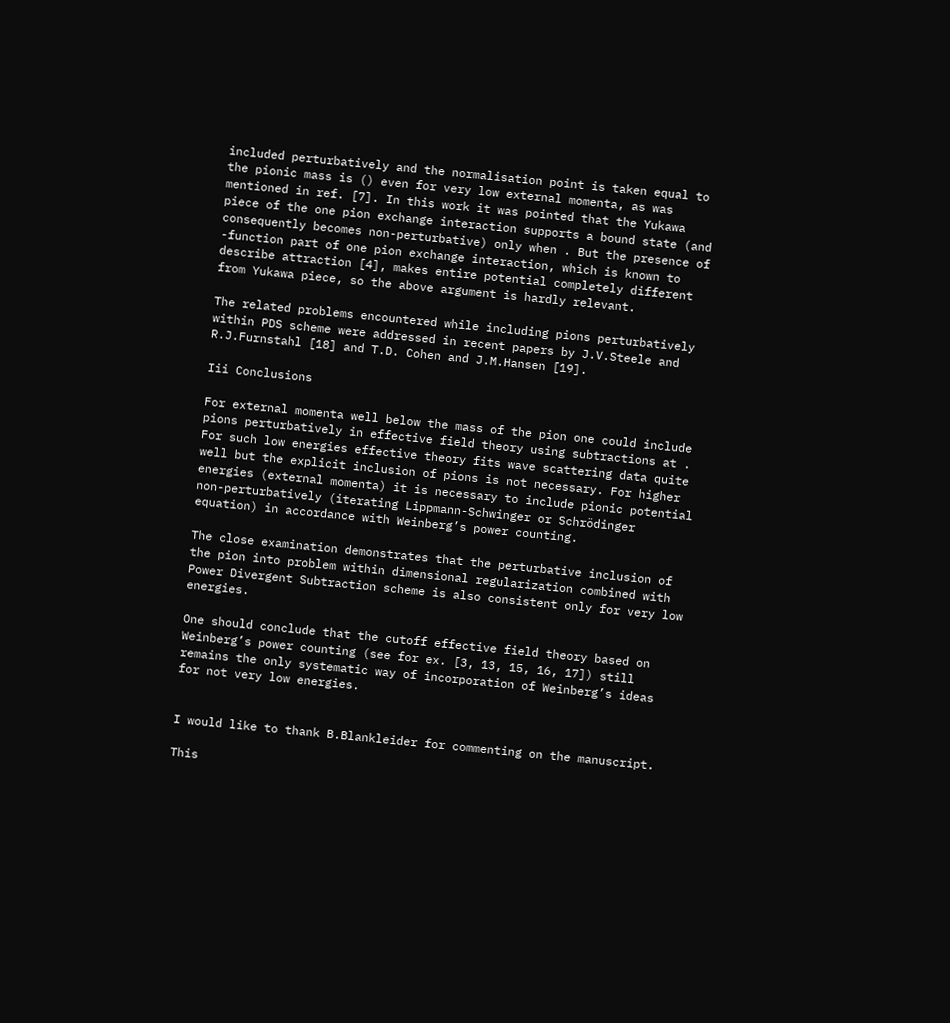included perturbatively and the normalisation point is taken equal to the pionic mass is () even for very low external momenta, as was mentioned in ref. [7]. In this work it was pointed that the Yukawa piece of the one pion exchange interaction supports a bound state (and consequently becomes non-perturbative) only when . But the presence of -function part of one pion exchange interaction, which is known to describe attraction [4], makes entire potential completely different from Yukawa piece, so the above argument is hardly relevant.

The related problems encountered while including pions perturbatively within PDS scheme were addressed in recent papers by J.V.Steele and R.J.Furnstahl [18] and T.D. Cohen and J.M.Hansen [19].

Iii Conclusions

For external momenta well below the mass of the pion one could include pions perturbatively in effective field theory using subtractions at . For such low energies effective theory fits wave scattering data quite well but the explicit inclusion of pions is not necessary. For higher energies (external momenta) it is necessary to include pionic potential non-perturbatively (iterating Lippmann-Schwinger or Schrödinger equation) in accordance with Weinberg’s power counting.

The close examination demonstrates that the perturbative inclusion of the pion into problem within dimensional regularization combined with Power Divergent Subtraction scheme is also consistent only for very low energies.

One should conclude that the cutoff effective field theory based on Weinberg’s power counting (see for ex. [3, 13, 15, 16, 17]) still remains the only systematic way of incorporation of Weinberg’s ideas for not very low energies.


I would like to thank B.Blankleider for commenting on the manuscript.

This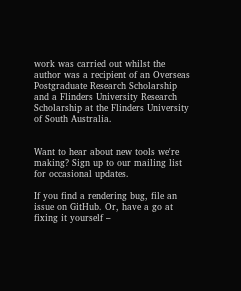work was carried out whilst the author was a recipient of an Overseas Postgraduate Research Scholarship and a Flinders University Research Scholarship at the Flinders University of South Australia.


Want to hear about new tools we're making? Sign up to our mailing list for occasional updates.

If you find a rendering bug, file an issue on GitHub. Or, have a go at fixing it yourself –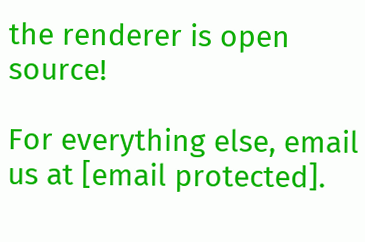the renderer is open source!

For everything else, email us at [email protected].